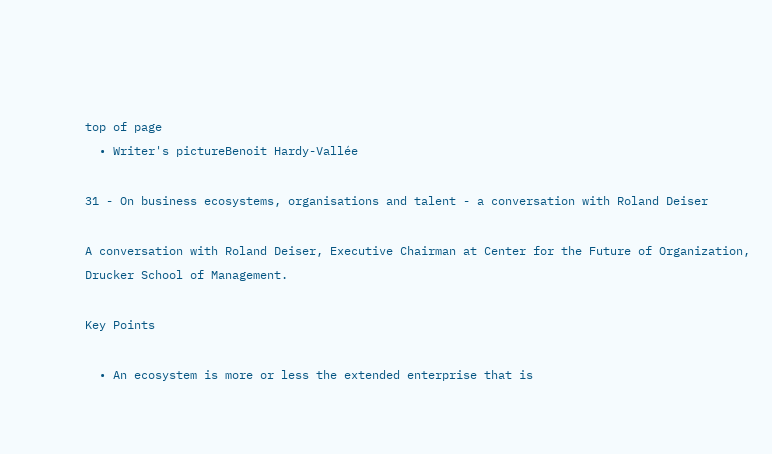top of page
  • Writer's pictureBenoit Hardy-Vallée

31 - On business ecosystems, organisations and talent - a conversation with Roland Deiser

A conversation with Roland Deiser, Executive Chairman at Center for the Future of Organization, Drucker School of Management.

Key Points

  • An ecosystem is more or less the extended enterprise that is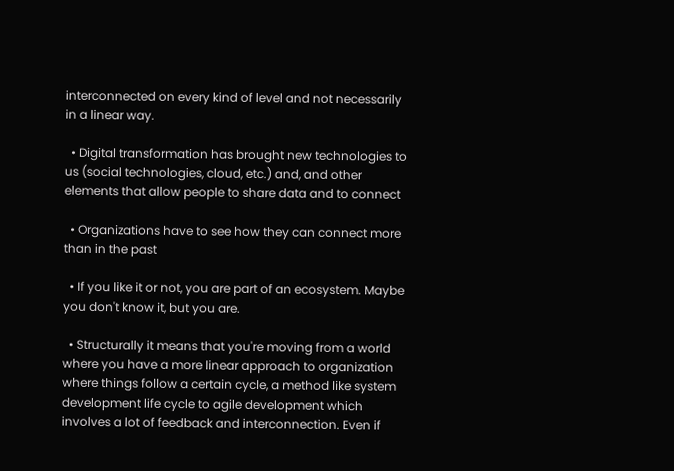interconnected on every kind of level and not necessarily in a linear way.

  • Digital transformation has brought new technologies to us (social technologies, cloud, etc.) and, and other elements that allow people to share data and to connect

  • Organizations have to see how they can connect more than in the past

  • If you like it or not, you are part of an ecosystem. Maybe you don't know it, but you are.

  • Structurally it means that you're moving from a world where you have a more linear approach to organization where things follow a certain cycle, a method like system development life cycle to agile development which involves a lot of feedback and interconnection. Even if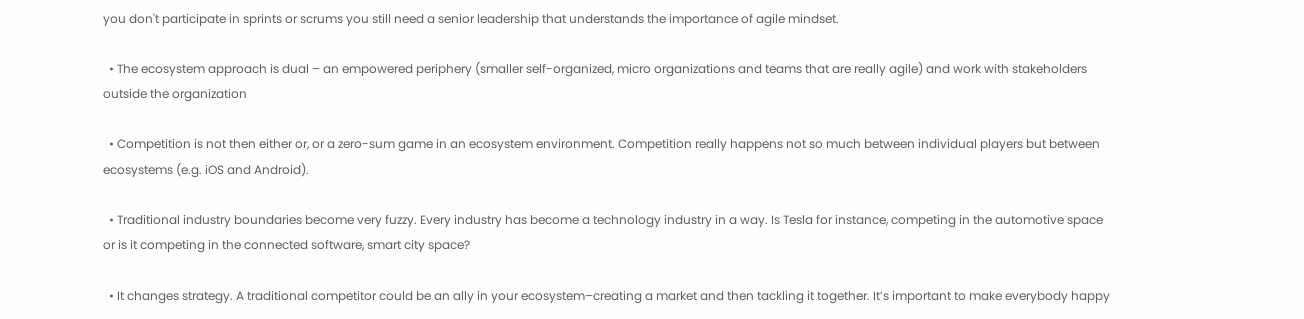you don't participate in sprints or scrums you still need a senior leadership that understands the importance of agile mindset.

  • The ecosystem approach is dual – an empowered periphery (smaller self-organized, micro organizations and teams that are really agile) and work with stakeholders outside the organization

  • Competition is not then either or, or a zero-sum game in an ecosystem environment. Competition really happens not so much between individual players but between ecosystems (e.g. iOS and Android).

  • Traditional industry boundaries become very fuzzy. Every industry has become a technology industry in a way. Is Tesla for instance, competing in the automotive space or is it competing in the connected software, smart city space?

  • It changes strategy. A traditional competitor could be an ally in your ecosystem–creating a market and then tackling it together. It’s important to make everybody happy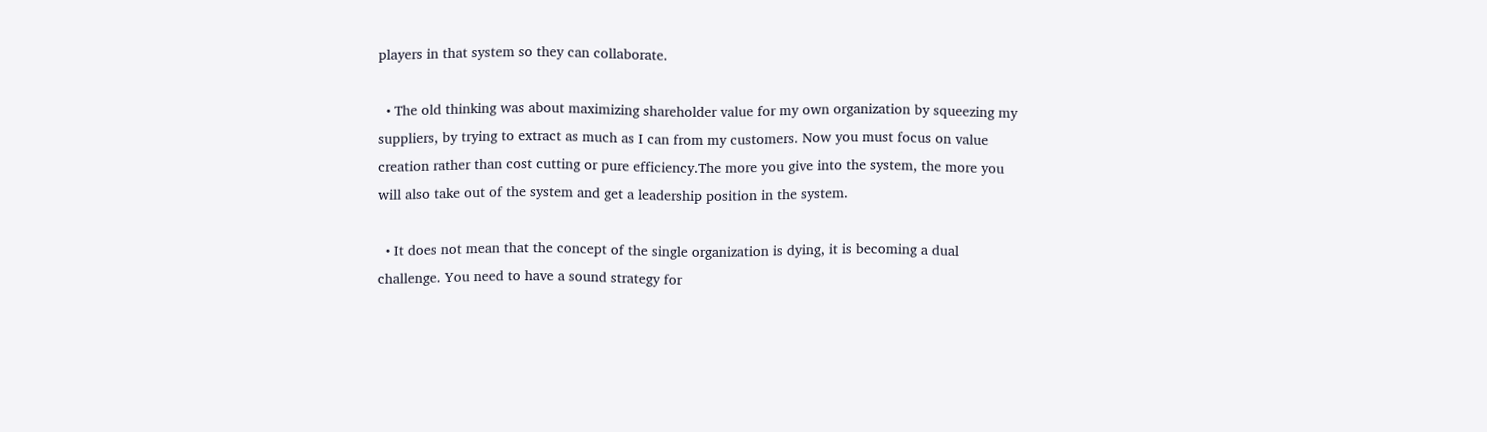players in that system so they can collaborate.

  • The old thinking was about maximizing shareholder value for my own organization by squeezing my suppliers, by trying to extract as much as I can from my customers. Now you must focus on value creation rather than cost cutting or pure efficiency.The more you give into the system, the more you will also take out of the system and get a leadership position in the system.

  • It does not mean that the concept of the single organization is dying, it is becoming a dual challenge. You need to have a sound strategy for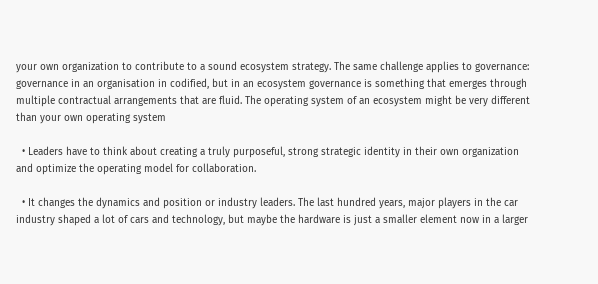your own organization to contribute to a sound ecosystem strategy. The same challenge applies to governance: governance in an organisation in codified, but in an ecosystem governance is something that emerges through multiple contractual arrangements that are fluid. The operating system of an ecosystem might be very different than your own operating system

  • Leaders have to think about creating a truly purposeful, strong strategic identity in their own organization and optimize the operating model for collaboration.

  • It changes the dynamics and position or industry leaders. The last hundred years, major players in the car industry shaped a lot of cars and technology, but maybe the hardware is just a smaller element now in a larger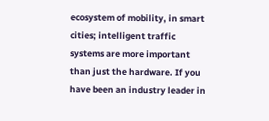ecosystem of mobility, in smart cities; intelligent traffic systems are more important than just the hardware. If you have been an industry leader in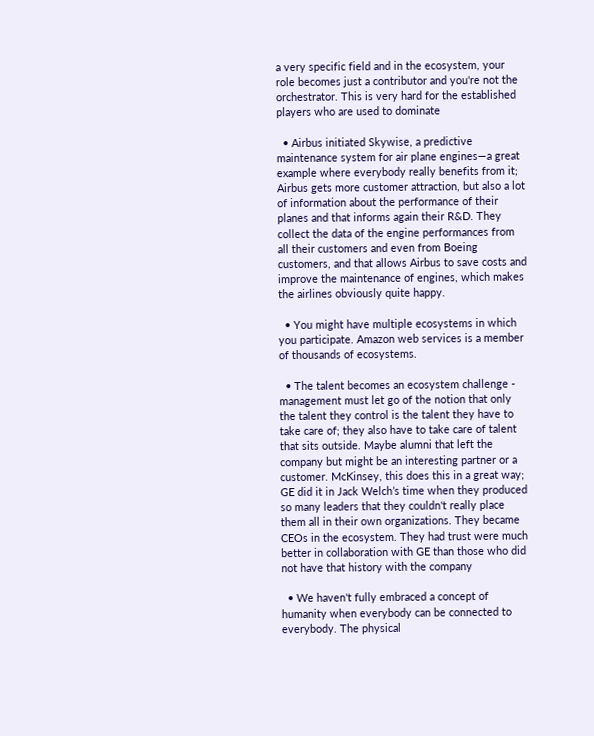a very specific field and in the ecosystem, your role becomes just a contributor and you're not the orchestrator. This is very hard for the established players who are used to dominate

  • Airbus initiated Skywise, a predictive maintenance system for air plane engines—a great example where everybody really benefits from it; Airbus gets more customer attraction, but also a lot of information about the performance of their planes and that informs again their R&D. They collect the data of the engine performances from all their customers and even from Boeing customers, and that allows Airbus to save costs and improve the maintenance of engines, which makes the airlines obviously quite happy.

  • You might have multiple ecosystems in which you participate. Amazon web services is a member of thousands of ecosystems.

  • The talent becomes an ecosystem challenge - management must let go of the notion that only the talent they control is the talent they have to take care of; they also have to take care of talent that sits outside. Maybe alumni that left the company but might be an interesting partner or a customer. McKinsey, this does this in a great way; GE did it in Jack Welch’s time when they produced so many leaders that they couldn't really place them all in their own organizations. They became CEOs in the ecosystem. They had trust were much better in collaboration with GE than those who did not have that history with the company

  • We haven't fully embraced a concept of humanity when everybody can be connected to everybody. The physical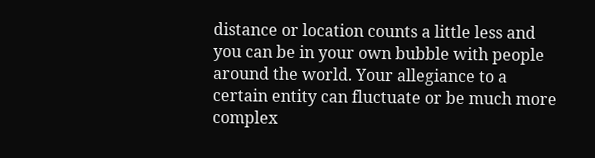distance or location counts a little less and you can be in your own bubble with people around the world. Your allegiance to a certain entity can fluctuate or be much more complex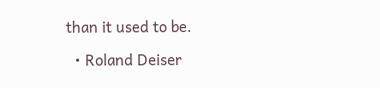than it used to be.

  • Roland Deiser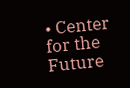• Center for the Future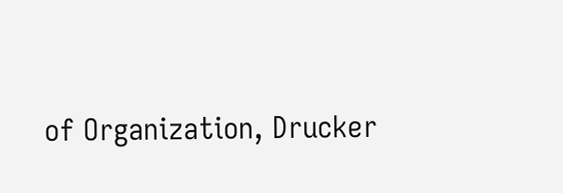of Organization, Drucker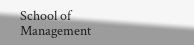School of Management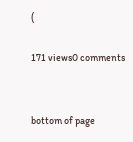(

171 views0 comments


bottom of page